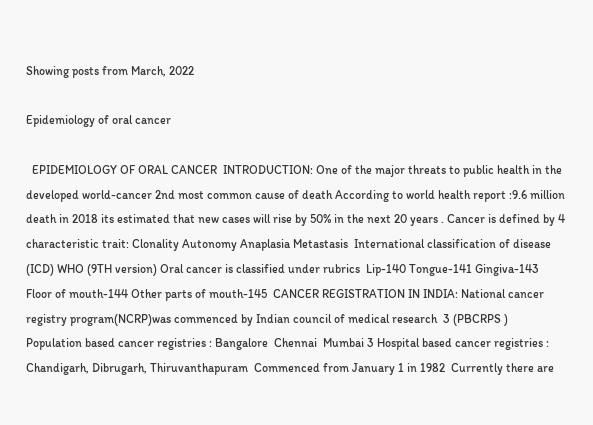Showing posts from March, 2022

Epidemiology of oral cancer

  EPIDEMIOLOGY OF ORAL CANCER  INTRODUCTION: One of the major threats to public health in the developed world-cancer 2nd most common cause of death According to world health report :9.6 million death in 2018 its estimated that new cases will rise by 50% in the next 20 years . Cancer is defined by 4 characteristic trait: Clonality Autonomy Anaplasia Metastasis  International classification of disease (ICD) WHO (9TH version) Oral cancer is classified under rubrics  Lip-140 Tongue-141 Gingiva-143 Floor of mouth-144 Other parts of mouth-145  CANCER REGISTRATION IN INDIA: National cancer registry program(NCRP)was commenced by Indian council of medical research  3 (PBCRPS )  Population based cancer registries : Bangalore  Chennai  Mumbai 3 Hospital based cancer registries : Chandigarh, Dibrugarh, Thiruvanthapuram  Commenced from January 1 in 1982  Currently there are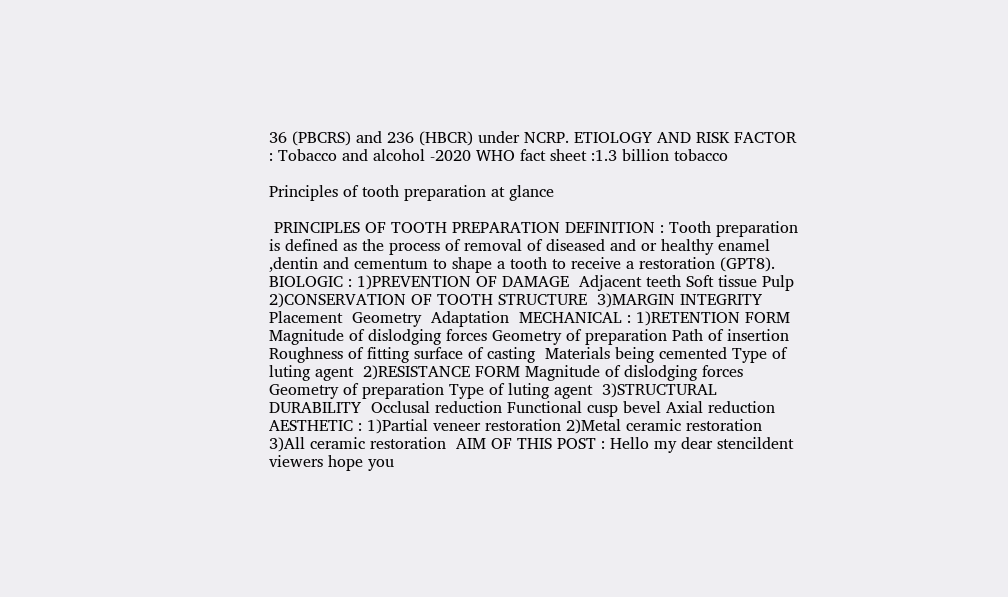36 (PBCRS) and 236 (HBCR) under NCRP. ETIOLOGY AND RISK FACTOR : Tobacco and alcohol -2020 WHO fact sheet :1.3 billion tobacco

Principles of tooth preparation at glance

 PRINCIPLES OF TOOTH PREPARATION DEFINITION : Tooth preparation is defined as the process of removal of diseased and or healthy enamel ,dentin and cementum to shape a tooth to receive a restoration (GPT8). BIOLOGIC : 1)PREVENTION OF DAMAGE  Adjacent teeth Soft tissue Pulp  2)CONSERVATION OF TOOTH STRUCTURE  3)MARGIN INTEGRITY Placement  Geometry  Adaptation  MECHANICAL : 1)RETENTION FORM  Magnitude of dislodging forces Geometry of preparation Path of insertion Roughness of fitting surface of casting  Materials being cemented Type of luting agent  2)RESISTANCE FORM Magnitude of dislodging forces Geometry of preparation Type of luting agent  3)STRUCTURAL DURABILITY  Occlusal reduction Functional cusp bevel Axial reduction  AESTHETIC : 1)Partial veneer restoration 2)Metal ceramic restoration 3)All ceramic restoration  AIM OF THIS POST : Hello my dear stencildent viewers hope you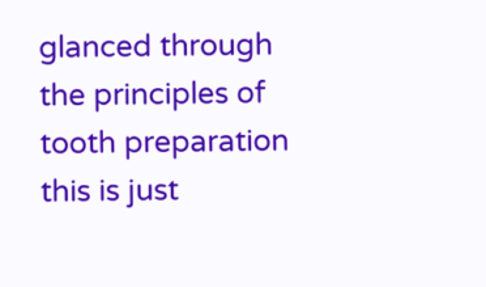glanced through the principles of tooth preparation this is just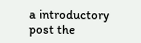a introductory post the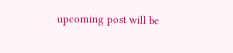upcoming post will be